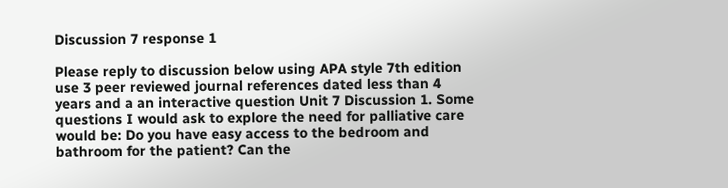Discussion 7 response 1

Please reply to discussion below using APA style 7th edition use 3 peer reviewed journal references dated less than 4 years and a an interactive question Unit 7 Discussion 1. Some questions I would ask to explore the need for palliative care would be: Do you have easy access to the bedroom and bathroom for the patient? Can the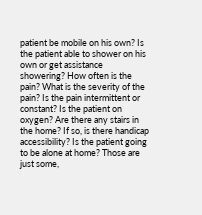patient be mobile on his own? Is the patient able to shower on his own or get assistance showering? How often is the pain? What is the severity of the pain? Is the pain intermittent or constant? Is the patient on oxygen? Are there any stairs in the home? If so, is there handicap accessibility? Is the patient going to be alone at home? Those are just some,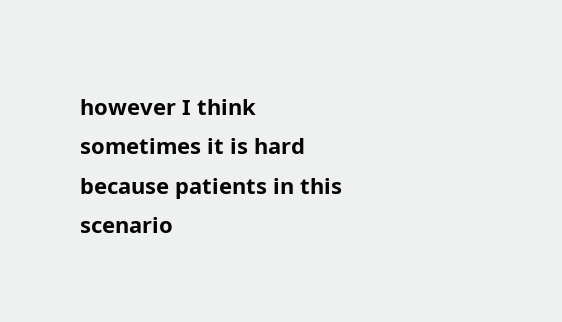however I think sometimes it is hard because patients in this scenario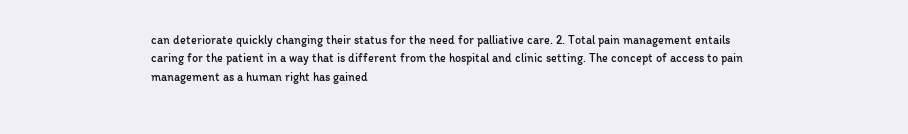can deteriorate quickly changing their status for the need for palliative care. 2. Total pain management entails caring for the patient in a way that is different from the hospital and clinic setting. The concept of access to pain management as a human right has gained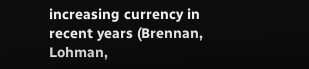increasing currency in recent years (Brennan, Lohman,